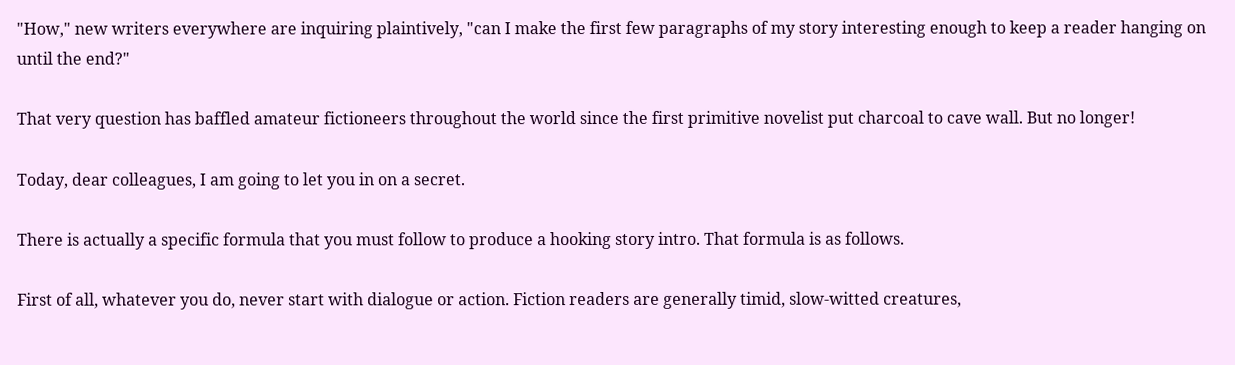"How," new writers everywhere are inquiring plaintively, "can I make the first few paragraphs of my story interesting enough to keep a reader hanging on until the end?"

That very question has baffled amateur fictioneers throughout the world since the first primitive novelist put charcoal to cave wall. But no longer!

Today, dear colleagues, I am going to let you in on a secret.

There is actually a specific formula that you must follow to produce a hooking story intro. That formula is as follows.

First of all, whatever you do, never start with dialogue or action. Fiction readers are generally timid, slow-witted creatures,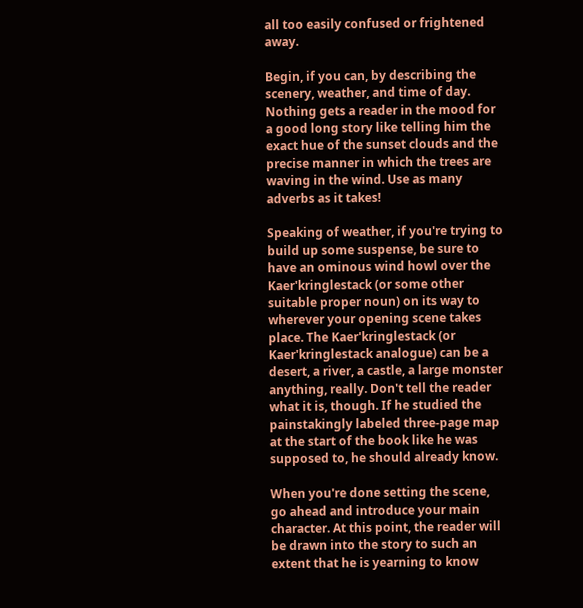all too easily confused or frightened away.

Begin, if you can, by describing the scenery, weather, and time of day. Nothing gets a reader in the mood for a good long story like telling him the exact hue of the sunset clouds and the precise manner in which the trees are waving in the wind. Use as many adverbs as it takes!

Speaking of weather, if you're trying to build up some suspense, be sure to have an ominous wind howl over the Kaer'kringlestack (or some other suitable proper noun) on its way to wherever your opening scene takes place. The Kaer'kringlestack (or Kaer'kringlestack analogue) can be a desert, a river, a castle, a large monster anything, really. Don't tell the reader what it is, though. If he studied the painstakingly labeled three-page map at the start of the book like he was supposed to, he should already know.

When you're done setting the scene, go ahead and introduce your main character. At this point, the reader will be drawn into the story to such an extent that he is yearning to know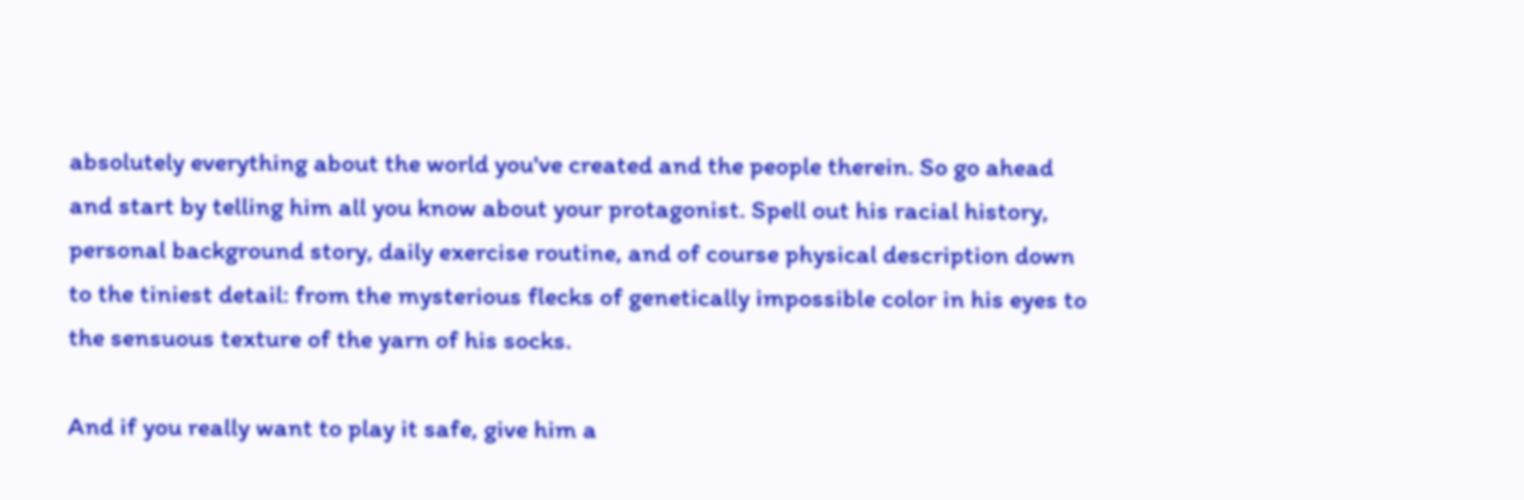absolutely everything about the world you've created and the people therein. So go ahead and start by telling him all you know about your protagonist. Spell out his racial history, personal background story, daily exercise routine, and of course physical description down to the tiniest detail: from the mysterious flecks of genetically impossible color in his eyes to the sensuous texture of the yarn of his socks.

And if you really want to play it safe, give him a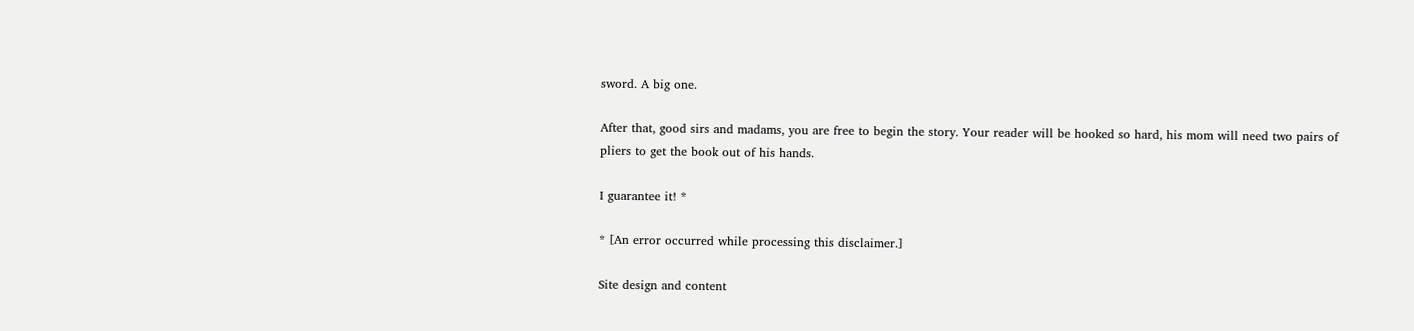sword. A big one.

After that, good sirs and madams, you are free to begin the story. Your reader will be hooked so hard, his mom will need two pairs of pliers to get the book out of his hands.

I guarantee it! *

* [An error occurred while processing this disclaimer.]

Site design and content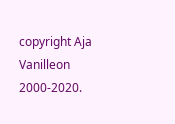copyright Aja Vanilleon 2000-2020.